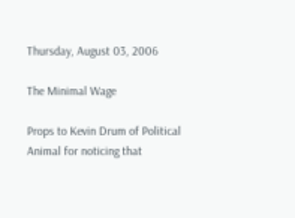Thursday, August 03, 2006

The Minimal Wage

Props to Kevin Drum of Political Animal for noticing that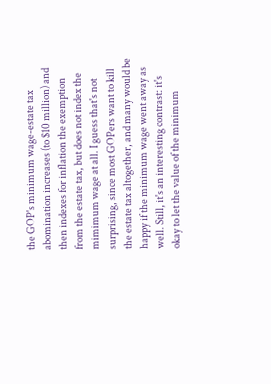the GOP's minimum wage-estate tax abomination increases (to $10 million) and then indexes for inflation the exemption from the estate tax, but does not index the mimimum wage at all. I guess that's not surprising, since most GOPers want to kill the estate tax altogether, and many would be happy if the minimum wage went away as well. Still, it's an interesting contrast: it's okay to let the value of the minimum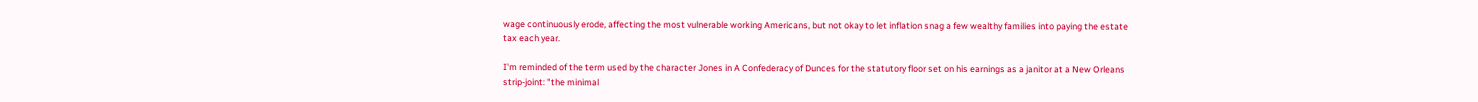wage continuously erode, affecting the most vulnerable working Americans, but not okay to let inflation snag a few wealthy families into paying the estate tax each year.

I'm reminded of the term used by the character Jones in A Confederacy of Dunces for the statutory floor set on his earnings as a janitor at a New Orleans strip-joint: "the minimal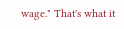wage." That's what it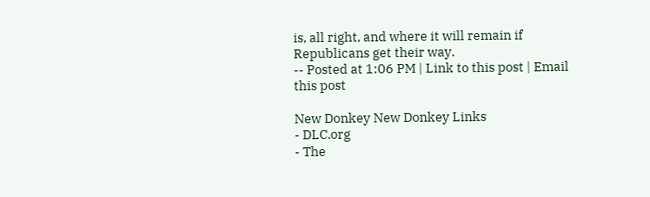is, all right, and where it will remain if Republicans get their way.
-- Posted at 1:06 PM | Link to this post | Email this post

New Donkey New Donkey Links
- DLC.org
- The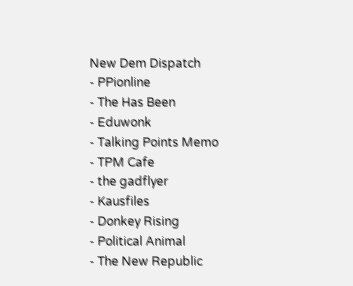New Dem Dispatch
- PPionline
- The Has Been
- Eduwonk
- Talking Points Memo
- TPM Cafe
- the gadflyer
- Kausfiles
- Donkey Rising
- Political Animal
- The New Republic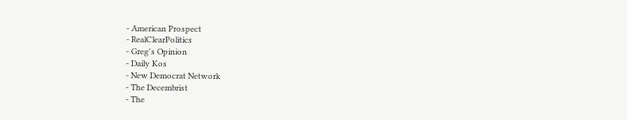- American Prospect
- RealClearPolitics
- Greg's Opinion
- Daily Kos
- New Democrat Network
- The Decembrist
- The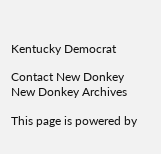Kentucky Democrat

Contact New Donkey
New Donkey Archives

This page is powered by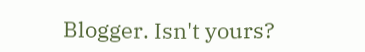Blogger. Isn't yours?